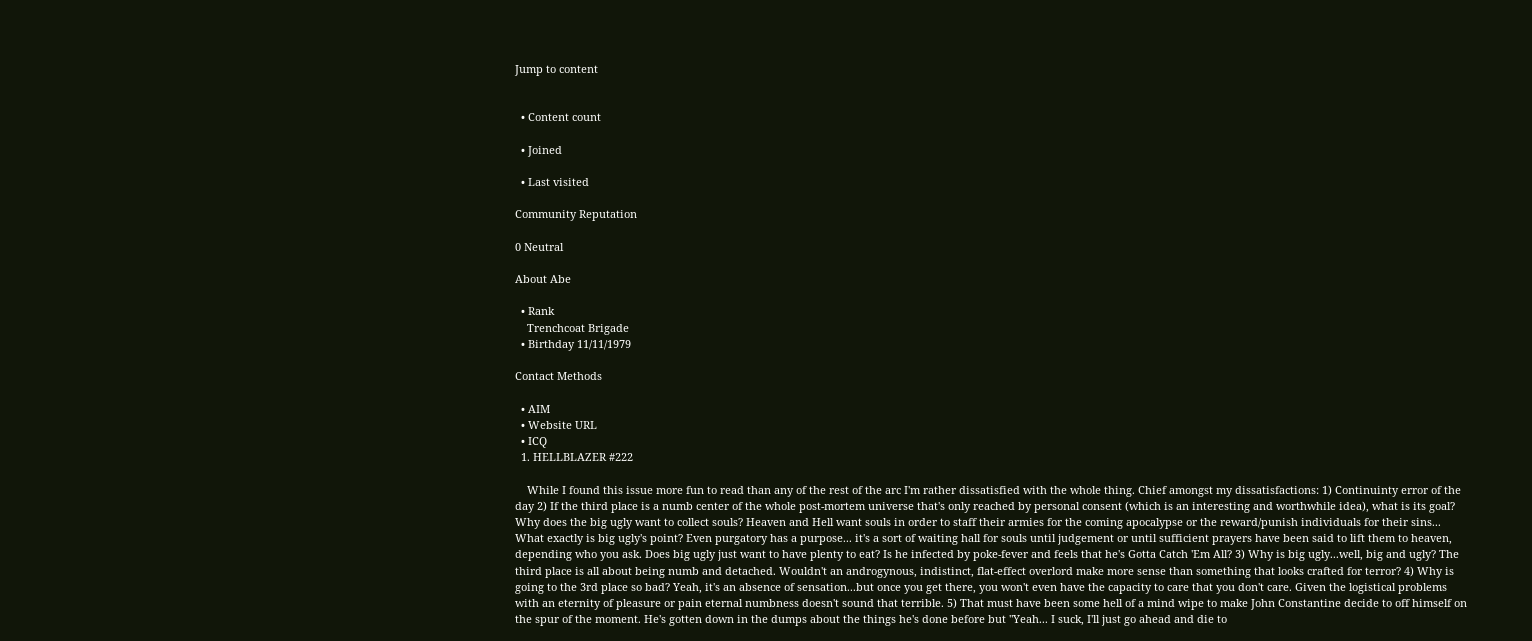Jump to content


  • Content count

  • Joined

  • Last visited

Community Reputation

0 Neutral

About Abe

  • Rank
    Trenchcoat Brigade
  • Birthday 11/11/1979

Contact Methods

  • AIM
  • Website URL
  • ICQ
  1. HELLBLAZER #222

    While I found this issue more fun to read than any of the rest of the arc I'm rather dissatisfied with the whole thing. Chief amongst my dissatisfactions: 1) Continuinty error of the day 2) If the third place is a numb center of the whole post-mortem universe that's only reached by personal consent (which is an interesting and worthwhile idea), what is its goal? Why does the big ugly want to collect souls? Heaven and Hell want souls in order to staff their armies for the coming apocalypse or the reward/punish individuals for their sins... What exactly is big ugly's point? Even purgatory has a purpose... it's a sort of waiting hall for souls until judgement or until sufficient prayers have been said to lift them to heaven, depending who you ask. Does big ugly just want to have plenty to eat? Is he infected by poke-fever and feels that he's Gotta Catch 'Em All? 3) Why is big ugly...well, big and ugly? The third place is all about being numb and detached. Wouldn't an androgynous, indistinct, flat-effect overlord make more sense than something that looks crafted for terror? 4) Why is going to the 3rd place so bad? Yeah, it's an absence of sensation...but once you get there, you won't even have the capacity to care that you don't care. Given the logistical problems with an eternity of pleasure or pain eternal numbness doesn't sound that terrible. 5) That must have been some hell of a mind wipe to make John Constantine decide to off himself on the spur of the moment. He's gotten down in the dumps about the things he's done before but "Yeah... I suck, I'll just go ahead and die to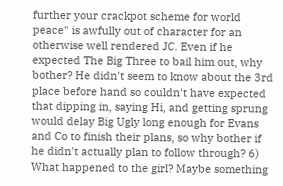further your crackpot scheme for world peace" is awfully out of character for an otherwise well rendered JC. Even if he expected The Big Three to bail him out, why bother? He didn't seem to know about the 3rd place before hand so couldn't have expected that dipping in, saying Hi, and getting sprung would delay Big Ugly long enough for Evans and Co to finish their plans, so why bother if he didn't actually plan to follow through? 6) What happened to the girl? Maybe something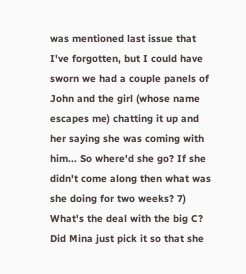was mentioned last issue that I've forgotten, but I could have sworn we had a couple panels of John and the girl (whose name escapes me) chatting it up and her saying she was coming with him... So where'd she go? If she didn't come along then what was she doing for two weeks? 7) What's the deal with the big C? Did Mina just pick it so that she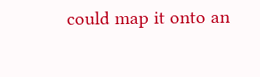could map it onto an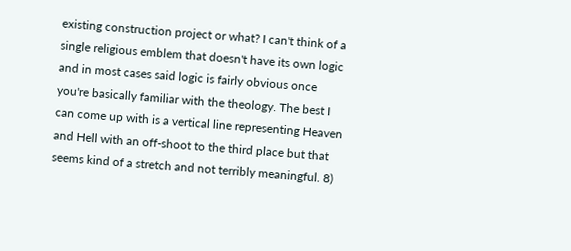existing construction project or what? I can't think of a single religious emblem that doesn't have its own logic and in most cases said logic is fairly obvious once you're basically familiar with the theology. The best I can come up with is a vertical line representing Heaven and Hell with an off-shoot to the third place but that seems kind of a stretch and not terribly meaningful. 8)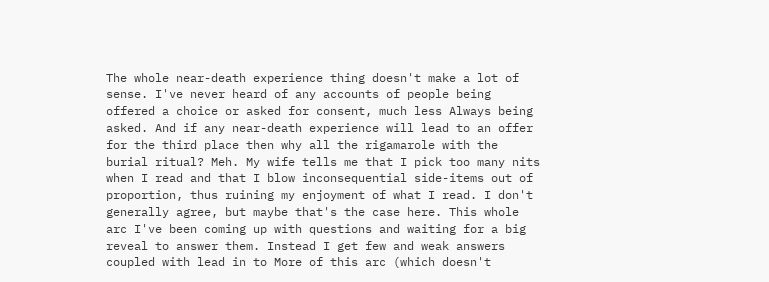The whole near-death experience thing doesn't make a lot of sense. I've never heard of any accounts of people being offered a choice or asked for consent, much less Always being asked. And if any near-death experience will lead to an offer for the third place then why all the rigamarole with the burial ritual? Meh. My wife tells me that I pick too many nits when I read and that I blow inconsequential side-items out of proportion, thus ruining my enjoyment of what I read. I don't generally agree, but maybe that's the case here. This whole arc I've been coming up with questions and waiting for a big reveal to answer them. Instead I get few and weak answers coupled with lead in to More of this arc (which doesn't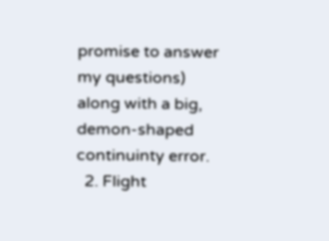promise to answer my questions) along with a big, demon-shaped continuinty error.
  2. Flight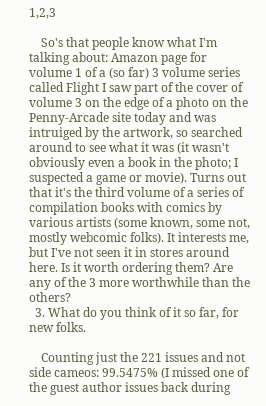1,2,3

    So's that people know what I'm talking about: Amazon page for volume 1 of a (so far) 3 volume series called Flight I saw part of the cover of volume 3 on the edge of a photo on the Penny-Arcade site today and was intruiged by the artwork, so searched around to see what it was (it wasn't obviously even a book in the photo; I suspected a game or movie). Turns out that it's the third volume of a series of compilation books with comics by various artists (some known, some not, mostly webcomic folks). It interests me, but I've not seen it in stores around here. Is it worth ordering them? Are any of the 3 more worthwhile than the others?
  3. What do you think of it so far, for new folks.

    Counting just the 221 issues and not side cameos: 99.5475% (I missed one of the guest author issues back during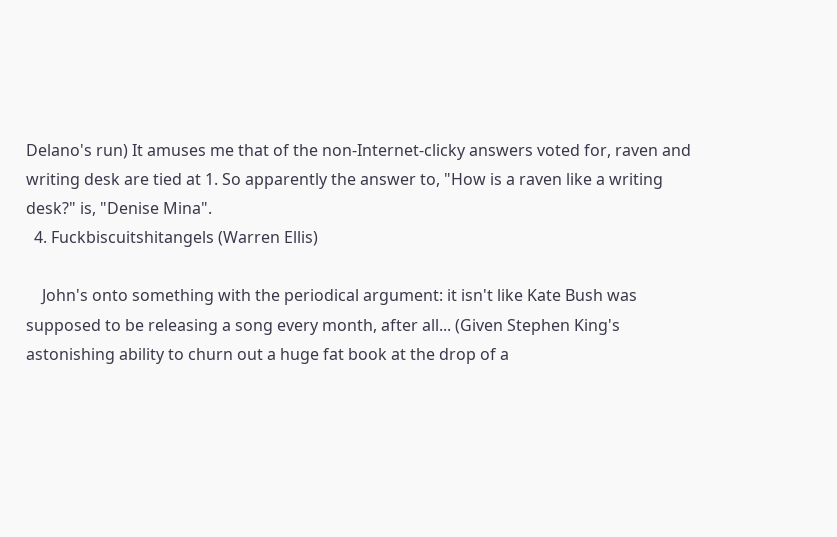Delano's run) It amuses me that of the non-Internet-clicky answers voted for, raven and writing desk are tied at 1. So apparently the answer to, "How is a raven like a writing desk?" is, "Denise Mina".
  4. Fuckbiscuitshitangels (Warren Ellis)

    John's onto something with the periodical argument: it isn't like Kate Bush was supposed to be releasing a song every month, after all... (Given Stephen King's astonishing ability to churn out a huge fat book at the drop of a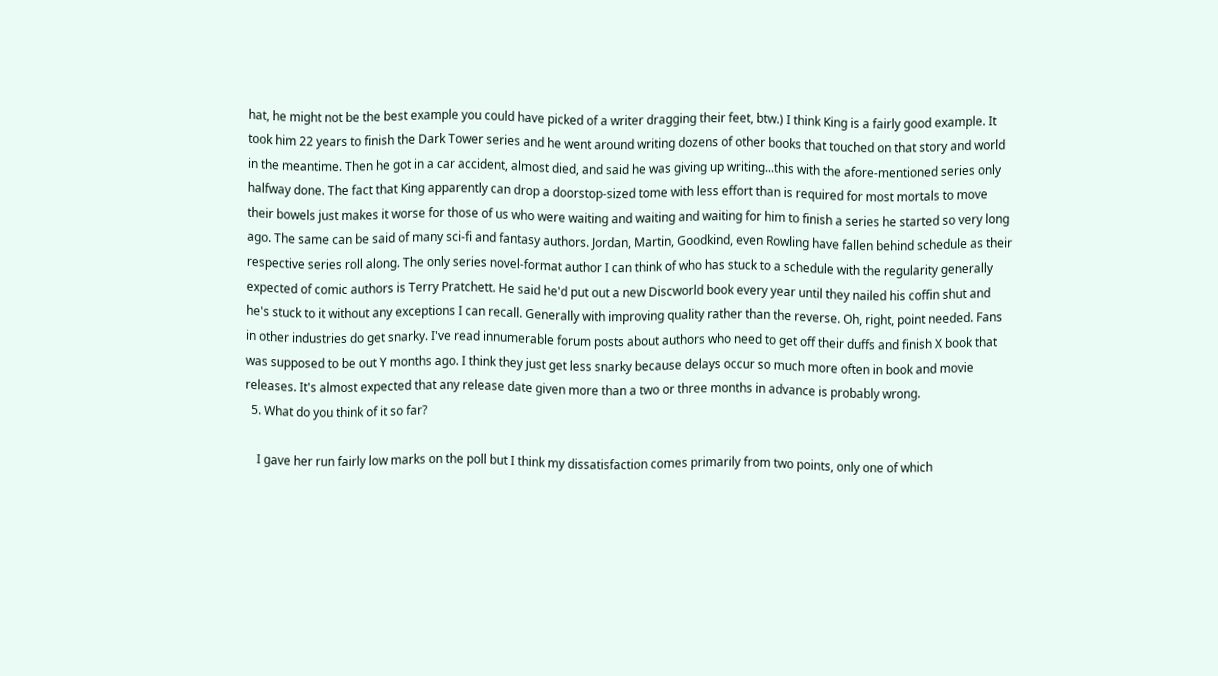hat, he might not be the best example you could have picked of a writer dragging their feet, btw.) I think King is a fairly good example. It took him 22 years to finish the Dark Tower series and he went around writing dozens of other books that touched on that story and world in the meantime. Then he got in a car accident, almost died, and said he was giving up writing...this with the afore-mentioned series only halfway done. The fact that King apparently can drop a doorstop-sized tome with less effort than is required for most mortals to move their bowels just makes it worse for those of us who were waiting and waiting and waiting for him to finish a series he started so very long ago. The same can be said of many sci-fi and fantasy authors. Jordan, Martin, Goodkind, even Rowling have fallen behind schedule as their respective series roll along. The only series novel-format author I can think of who has stuck to a schedule with the regularity generally expected of comic authors is Terry Pratchett. He said he'd put out a new Discworld book every year until they nailed his coffin shut and he's stuck to it without any exceptions I can recall. Generally with improving quality rather than the reverse. Oh, right, point needed. Fans in other industries do get snarky. I've read innumerable forum posts about authors who need to get off their duffs and finish X book that was supposed to be out Y months ago. I think they just get less snarky because delays occur so much more often in book and movie releases. It's almost expected that any release date given more than a two or three months in advance is probably wrong.
  5. What do you think of it so far?

    I gave her run fairly low marks on the poll but I think my dissatisfaction comes primarily from two points, only one of which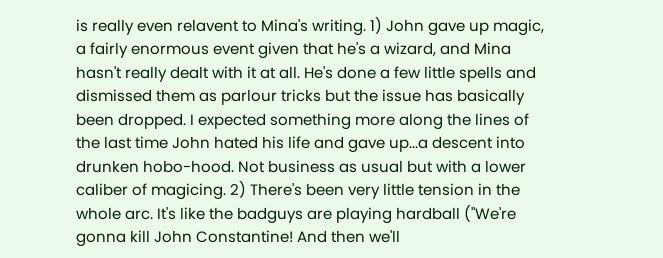is really even relavent to Mina's writing. 1) John gave up magic, a fairly enormous event given that he's a wizard, and Mina hasn't really dealt with it at all. He's done a few little spells and dismissed them as parlour tricks but the issue has basically been dropped. I expected something more along the lines of the last time John hated his life and gave up...a descent into drunken hobo-hood. Not business as usual but with a lower caliber of magicing. 2) There's been very little tension in the whole arc. It's like the badguys are playing hardball ("We're gonna kill John Constantine! And then we'll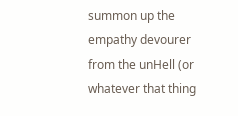summon up the empathy devourer from the unHell (or whatever that thing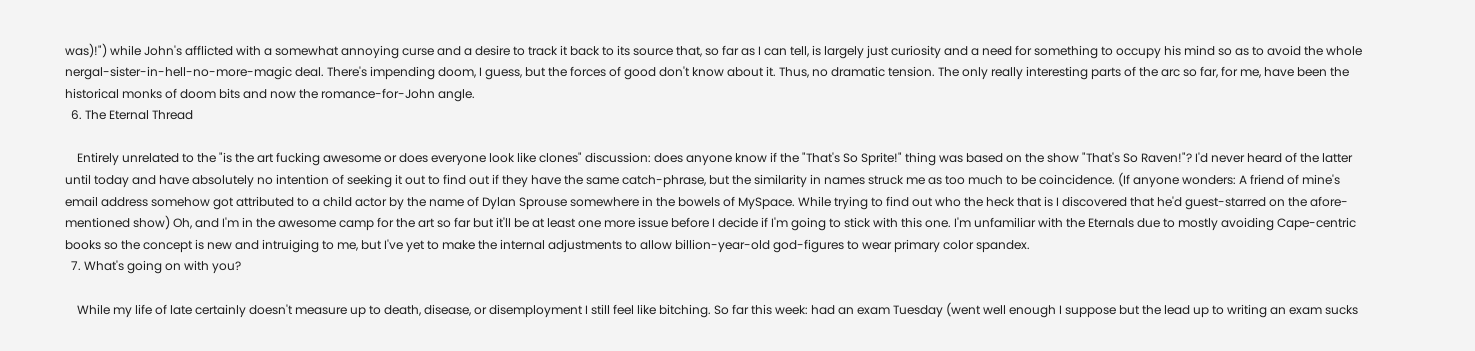was)!") while John's afflicted with a somewhat annoying curse and a desire to track it back to its source that, so far as I can tell, is largely just curiosity and a need for something to occupy his mind so as to avoid the whole nergal-sister-in-hell-no-more-magic deal. There's impending doom, I guess, but the forces of good don't know about it. Thus, no dramatic tension. The only really interesting parts of the arc so far, for me, have been the historical monks of doom bits and now the romance-for-John angle.
  6. The Eternal Thread

    Entirely unrelated to the "is the art fucking awesome or does everyone look like clones" discussion: does anyone know if the "That's So Sprite!" thing was based on the show "That's So Raven!"? I'd never heard of the latter until today and have absolutely no intention of seeking it out to find out if they have the same catch-phrase, but the similarity in names struck me as too much to be coincidence. (If anyone wonders: A friend of mine's email address somehow got attributed to a child actor by the name of Dylan Sprouse somewhere in the bowels of MySpace. While trying to find out who the heck that is I discovered that he'd guest-starred on the afore-mentioned show) Oh, and I'm in the awesome camp for the art so far but it'll be at least one more issue before I decide if I'm going to stick with this one. I'm unfamiliar with the Eternals due to mostly avoiding Cape-centric books so the concept is new and intruiging to me, but I've yet to make the internal adjustments to allow billion-year-old god-figures to wear primary color spandex.
  7. What's going on with you?

    While my life of late certainly doesn't measure up to death, disease, or disemployment I still feel like bitching. So far this week: had an exam Tuesday (went well enough I suppose but the lead up to writing an exam sucks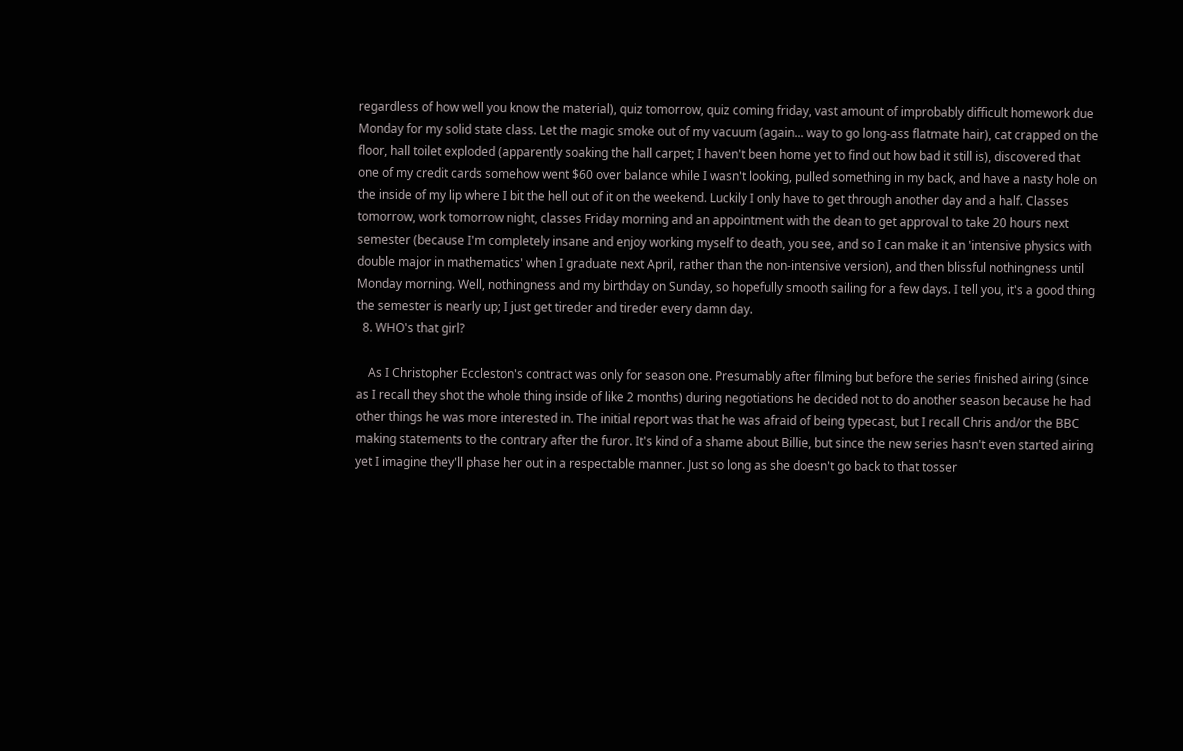regardless of how well you know the material), quiz tomorrow, quiz coming friday, vast amount of improbably difficult homework due Monday for my solid state class. Let the magic smoke out of my vacuum (again... way to go long-ass flatmate hair), cat crapped on the floor, hall toilet exploded (apparently soaking the hall carpet; I haven't been home yet to find out how bad it still is), discovered that one of my credit cards somehow went $60 over balance while I wasn't looking, pulled something in my back, and have a nasty hole on the inside of my lip where I bit the hell out of it on the weekend. Luckily I only have to get through another day and a half. Classes tomorrow, work tomorrow night, classes Friday morning and an appointment with the dean to get approval to take 20 hours next semester (because I'm completely insane and enjoy working myself to death, you see, and so I can make it an 'intensive physics with double major in mathematics' when I graduate next April, rather than the non-intensive version), and then blissful nothingness until Monday morning. Well, nothingness and my birthday on Sunday, so hopefully smooth sailing for a few days. I tell you, it's a good thing the semester is nearly up; I just get tireder and tireder every damn day.
  8. WHO's that girl?

    As I Christopher Eccleston's contract was only for season one. Presumably after filming but before the series finished airing (since as I recall they shot the whole thing inside of like 2 months) during negotiations he decided not to do another season because he had other things he was more interested in. The initial report was that he was afraid of being typecast, but I recall Chris and/or the BBC making statements to the contrary after the furor. It's kind of a shame about Billie, but since the new series hasn't even started airing yet I imagine they'll phase her out in a respectable manner. Just so long as she doesn't go back to that tosser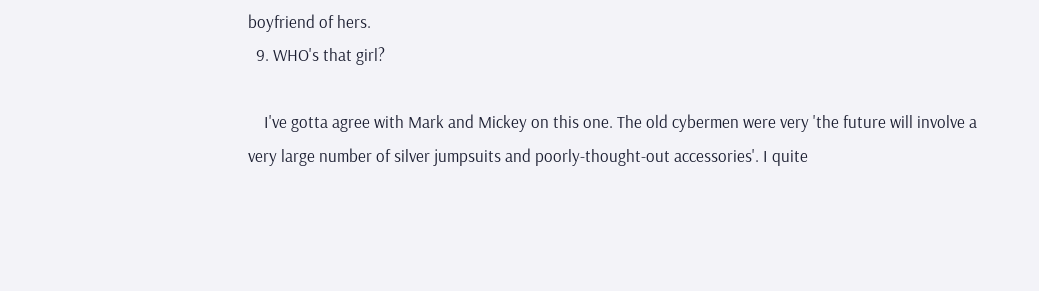boyfriend of hers.
  9. WHO's that girl?

    I've gotta agree with Mark and Mickey on this one. The old cybermen were very 'the future will involve a very large number of silver jumpsuits and poorly-thought-out accessories'. I quite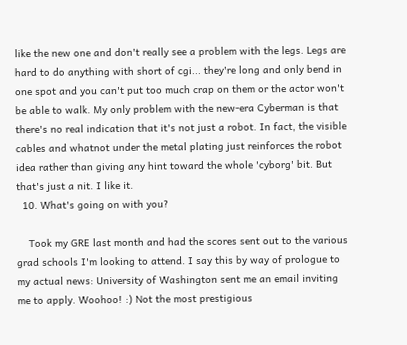like the new one and don't really see a problem with the legs. Legs are hard to do anything with short of cgi... they're long and only bend in one spot and you can't put too much crap on them or the actor won't be able to walk. My only problem with the new-era Cyberman is that there's no real indication that it's not just a robot. In fact, the visible cables and whatnot under the metal plating just reinforces the robot idea rather than giving any hint toward the whole 'cyborg' bit. But that's just a nit. I like it.
  10. What's going on with you?

    Took my GRE last month and had the scores sent out to the various grad schools I'm looking to attend. I say this by way of prologue to my actual news: University of Washington sent me an email inviting me to apply. Woohoo! :) Not the most prestigious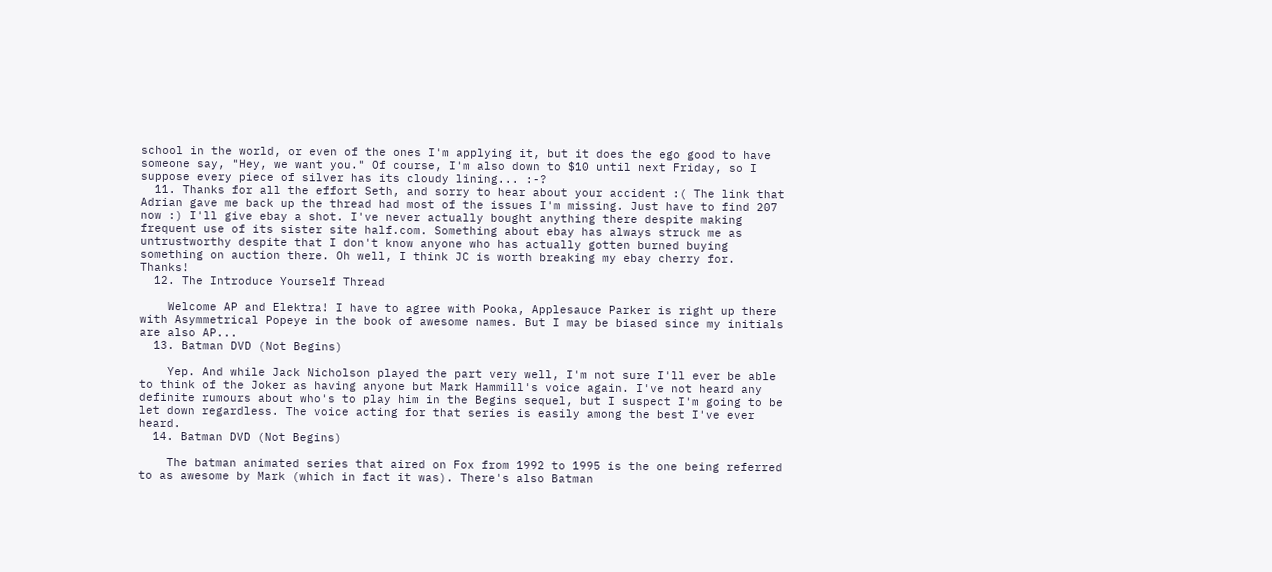school in the world, or even of the ones I'm applying it, but it does the ego good to have someone say, "Hey, we want you." Of course, I'm also down to $10 until next Friday, so I suppose every piece of silver has its cloudy lining... :-?
  11. Thanks for all the effort Seth, and sorry to hear about your accident :( The link that Adrian gave me back up the thread had most of the issues I'm missing. Just have to find 207 now :) I'll give ebay a shot. I've never actually bought anything there despite making frequent use of its sister site half.com. Something about ebay has always struck me as untrustworthy despite that I don't know anyone who has actually gotten burned buying something on auction there. Oh well, I think JC is worth breaking my ebay cherry for. Thanks!
  12. The Introduce Yourself Thread

    Welcome AP and Elektra! I have to agree with Pooka, Applesauce Parker is right up there with Asymmetrical Popeye in the book of awesome names. But I may be biased since my initials are also AP...
  13. Batman DVD (Not Begins)

    Yep. And while Jack Nicholson played the part very well, I'm not sure I'll ever be able to think of the Joker as having anyone but Mark Hammill's voice again. I've not heard any definite rumours about who's to play him in the Begins sequel, but I suspect I'm going to be let down regardless. The voice acting for that series is easily among the best I've ever heard.
  14. Batman DVD (Not Begins)

    The batman animated series that aired on Fox from 1992 to 1995 is the one being referred to as awesome by Mark (which in fact it was). There's also Batman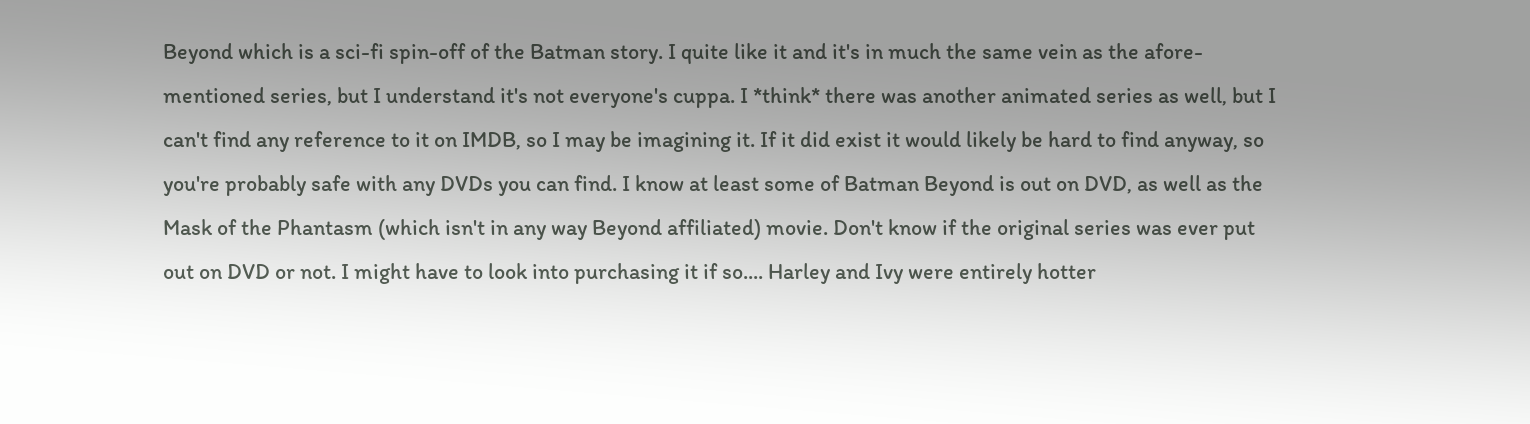Beyond which is a sci-fi spin-off of the Batman story. I quite like it and it's in much the same vein as the afore-mentioned series, but I understand it's not everyone's cuppa. I *think* there was another animated series as well, but I can't find any reference to it on IMDB, so I may be imagining it. If it did exist it would likely be hard to find anyway, so you're probably safe with any DVDs you can find. I know at least some of Batman Beyond is out on DVD, as well as the Mask of the Phantasm (which isn't in any way Beyond affiliated) movie. Don't know if the original series was ever put out on DVD or not. I might have to look into purchasing it if so.... Harley and Ivy were entirely hotter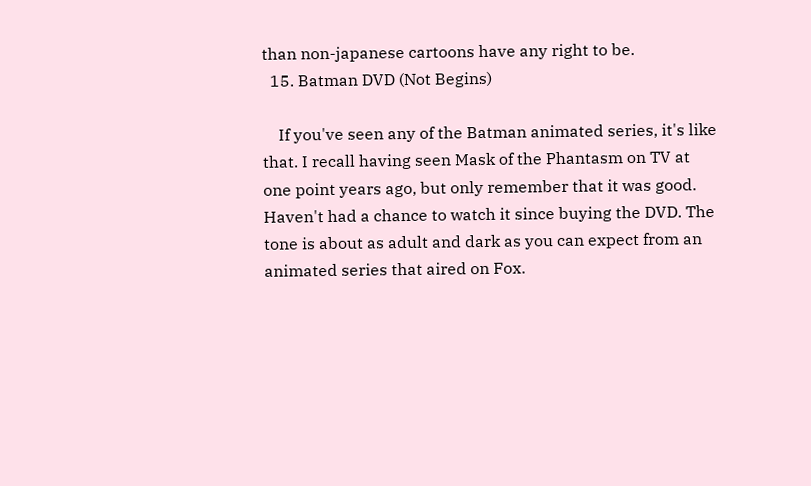than non-japanese cartoons have any right to be.
  15. Batman DVD (Not Begins)

    If you've seen any of the Batman animated series, it's like that. I recall having seen Mask of the Phantasm on TV at one point years ago, but only remember that it was good. Haven't had a chance to watch it since buying the DVD. The tone is about as adult and dark as you can expect from an animated series that aired on Fox.